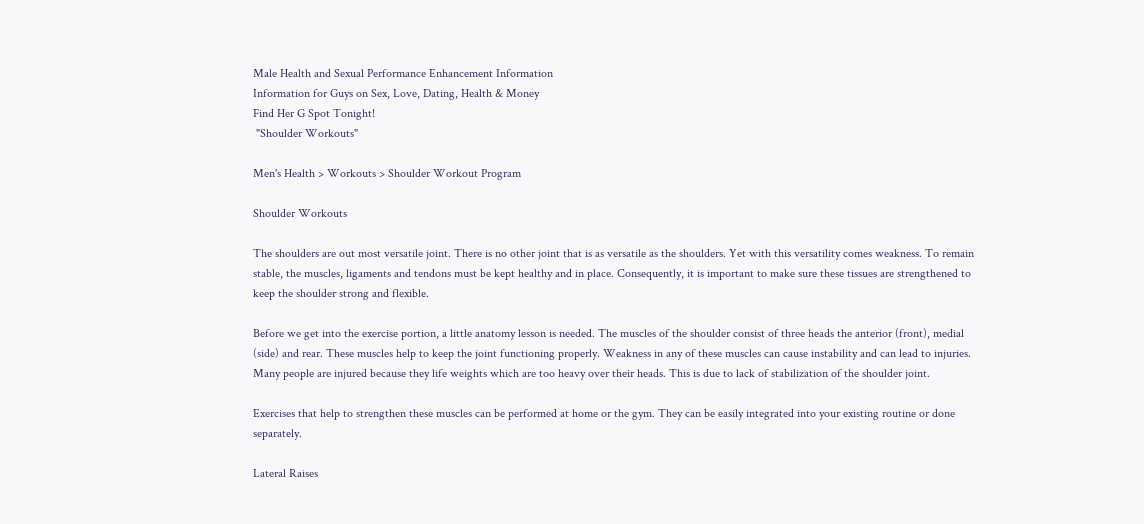Male Health and Sexual Performance Enhancement Information
Information for Guys on Sex, Love, Dating, Health & Money
Find Her G Spot Tonight!
 "Shoulder Workouts"

Men's Health > Workouts > Shoulder Workout Program

Shoulder Workouts

The shoulders are out most versatile joint. There is no other joint that is as versatile as the shoulders. Yet with this versatility comes weakness. To remain stable, the muscles, ligaments and tendons must be kept healthy and in place. Consequently, it is important to make sure these tissues are strengthened to keep the shoulder strong and flexible.

Before we get into the exercise portion, a little anatomy lesson is needed. The muscles of the shoulder consist of three heads the anterior (front), medial (side) and rear. These muscles help to keep the joint functioning properly. Weakness in any of these muscles can cause instability and can lead to injuries. Many people are injured because they life weights which are too heavy over their heads. This is due to lack of stabilization of the shoulder joint.

Exercises that help to strengthen these muscles can be performed at home or the gym. They can be easily integrated into your existing routine or done separately.

Lateral Raises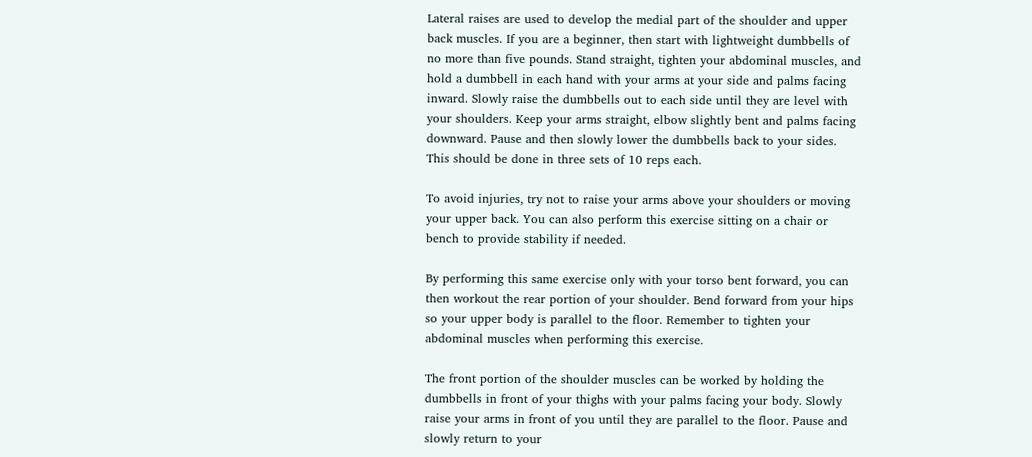Lateral raises are used to develop the medial part of the shoulder and upper back muscles. If you are a beginner, then start with lightweight dumbbells of no more than five pounds. Stand straight, tighten your abdominal muscles, and hold a dumbbell in each hand with your arms at your side and palms facing inward. Slowly raise the dumbbells out to each side until they are level with your shoulders. Keep your arms straight, elbow slightly bent and palms facing downward. Pause and then slowly lower the dumbbells back to your sides. This should be done in three sets of 10 reps each.

To avoid injuries, try not to raise your arms above your shoulders or moving your upper back. You can also perform this exercise sitting on a chair or bench to provide stability if needed.

By performing this same exercise only with your torso bent forward, you can then workout the rear portion of your shoulder. Bend forward from your hips so your upper body is parallel to the floor. Remember to tighten your abdominal muscles when performing this exercise.

The front portion of the shoulder muscles can be worked by holding the dumbbells in front of your thighs with your palms facing your body. Slowly raise your arms in front of you until they are parallel to the floor. Pause and slowly return to your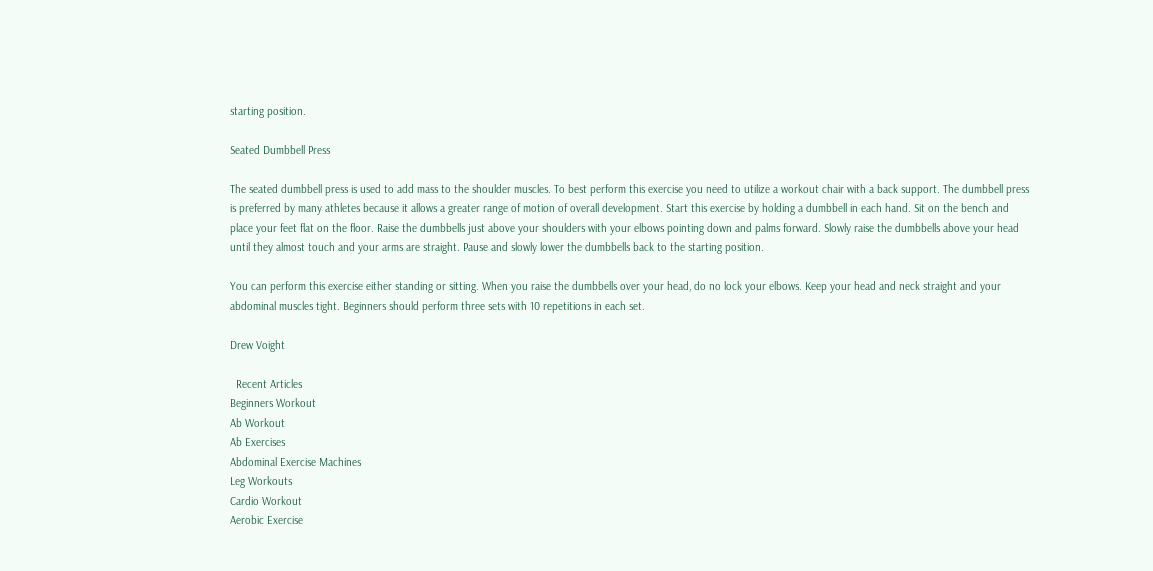starting position.

Seated Dumbbell Press

The seated dumbbell press is used to add mass to the shoulder muscles. To best perform this exercise you need to utilize a workout chair with a back support. The dumbbell press is preferred by many athletes because it allows a greater range of motion of overall development. Start this exercise by holding a dumbbell in each hand. Sit on the bench and place your feet flat on the floor. Raise the dumbbells just above your shoulders with your elbows pointing down and palms forward. Slowly raise the dumbbells above your head until they almost touch and your arms are straight. Pause and slowly lower the dumbbells back to the starting position.

You can perform this exercise either standing or sitting. When you raise the dumbbells over your head, do no lock your elbows. Keep your head and neck straight and your abdominal muscles tight. Beginners should perform three sets with 10 repetitions in each set.

Drew Voight

  Recent Articles
Beginners Workout
Ab Workout
Ab Exercises
Abdominal Exercise Machines
Leg Workouts
Cardio Workout
Aerobic Exercise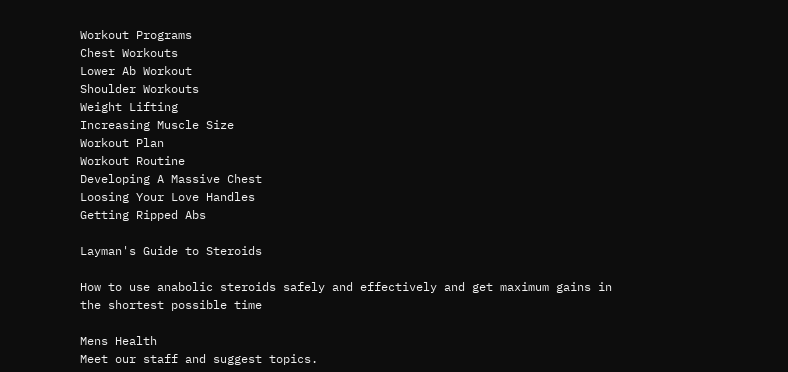Workout Programs
Chest Workouts
Lower Ab Workout
Shoulder Workouts
Weight Lifting
Increasing Muscle Size
Workout Plan
Workout Routine
Developing A Massive Chest
Loosing Your Love Handles
Getting Ripped Abs

Layman's Guide to Steroids

How to use anabolic steroids safely and effectively and get maximum gains in the shortest possible time

Mens Health
Meet our staff and suggest topics.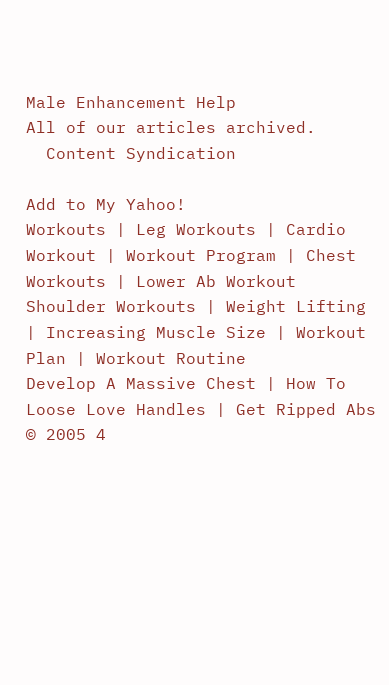Male Enhancement Help
All of our articles archived.
  Content Syndication

Add to My Yahoo!
Workouts | Leg Workouts | Cardio Workout | Workout Program | Chest Workouts | Lower Ab Workout
Shoulder Workouts | Weight Lifting | Increasing Muscle Size | Workout Plan | Workout Routine
Develop A Massive Chest | How To Loose Love Handles | Get Ripped Abs
© 2005 4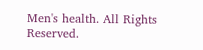Men's health. All Rights Reserved.